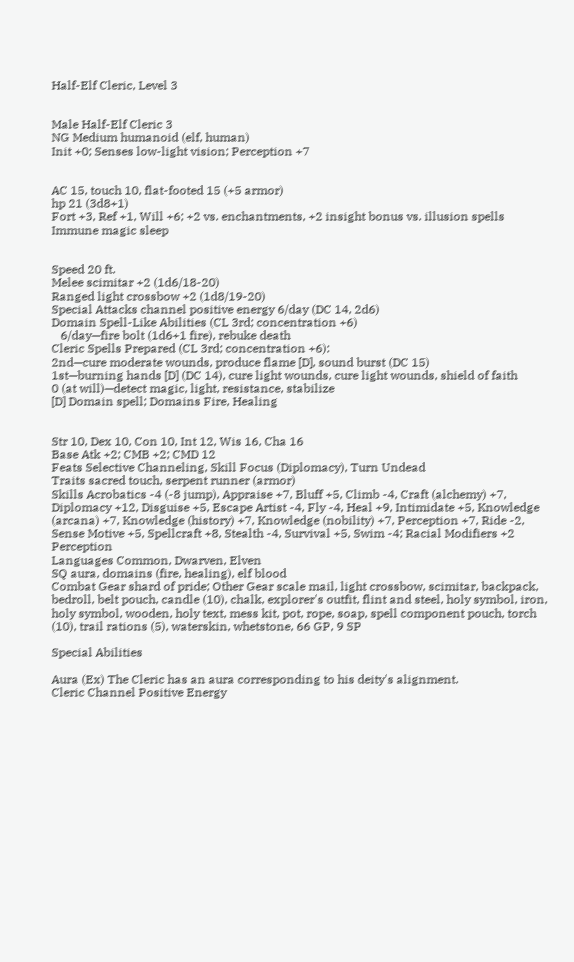Half-Elf Cleric, Level 3


Male Half-Elf Cleric 3
NG Medium humanoid (elf, human)
Init +0; Senses low-light vision; Perception +7


AC 15, touch 10, flat-footed 15 (+5 armor)
hp 21 (3d8+1)
Fort +3, Ref +1, Will +6; +2 vs. enchantments, +2 insight bonus vs. illusion spells
Immune magic sleep


Speed 20 ft.
Melee scimitar +2 (1d6/18-20)
Ranged light crossbow +2 (1d8/19-20)
Special Attacks channel positive energy 6/day (DC 14, 2d6)
Domain Spell-Like Abilities (CL 3rd; concentration +6)
   6/day—fire bolt (1d6+1 fire), rebuke death
Cleric Spells Prepared (CL 3rd; concentration +6):
2nd—cure moderate wounds, produce flame [D], sound burst (DC 15)
1st—burning hands [D] (DC 14), cure light wounds, cure light wounds, shield of faith
0 (at will)—detect magic, light, resistance, stabilize
[D] Domain spell; Domains Fire, Healing


Str 10, Dex 10, Con 10, Int 12, Wis 16, Cha 16
Base Atk +2; CMB +2; CMD 12
Feats Selective Channeling, Skill Focus (Diplomacy), Turn Undead
Traits sacred touch, serpent runner (armor)
Skills Acrobatics -4 (-8 jump), Appraise +7, Bluff +5, Climb -4, Craft (alchemy) +7, Diplomacy +12, Disguise +5, Escape Artist -4, Fly -4, Heal +9, Intimidate +5, Knowledge (arcana) +7, Knowledge (history) +7, Knowledge (nobility) +7, Perception +7, Ride -2, Sense Motive +5, Spellcraft +8, Stealth -4, Survival +5, Swim -4; Racial Modifiers +2 Perception
Languages Common, Dwarven, Elven
SQ aura, domains (fire, healing), elf blood
Combat Gear shard of pride; Other Gear scale mail, light crossbow, scimitar, backpack, bedroll, belt pouch, candle (10), chalk, explorer's outfit, flint and steel, holy symbol, iron, holy symbol, wooden, holy text, mess kit, pot, rope, soap, spell component pouch, torch (10), trail rations (5), waterskin, whetstone, 66 GP, 9 SP

Special Abilities

Aura (Ex) The Cleric has an aura corresponding to his deity's alignment.
Cleric Channel Positive Energy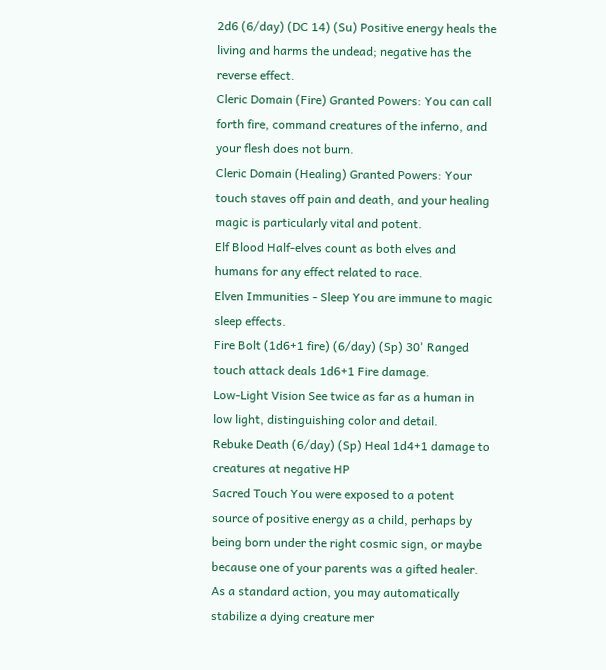2d6 (6/day) (DC 14) (Su) Positive energy heals the living and harms the undead; negative has the reverse effect.
Cleric Domain (Fire) Granted Powers: You can call forth fire, command creatures of the inferno, and your flesh does not burn.
Cleric Domain (Healing) Granted Powers: Your touch staves off pain and death, and your healing magic is particularly vital and potent.
Elf Blood Half-elves count as both elves and humans for any effect related to race.
Elven Immunities - Sleep You are immune to magic sleep effects.
Fire Bolt (1d6+1 fire) (6/day) (Sp) 30' Ranged touch attack deals 1d6+1 Fire damage.
Low-Light Vision See twice as far as a human in low light, distinguishing color and detail.
Rebuke Death (6/day) (Sp) Heal 1d4+1 damage to creatures at negative HP
Sacred Touch You were exposed to a potent source of positive energy as a child, perhaps by being born under the right cosmic sign, or maybe because one of your parents was a gifted healer. As a standard action, you may automatically stabilize a dying creature mer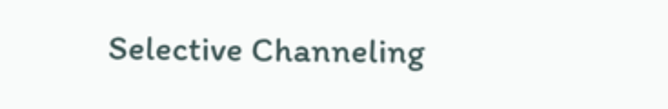Selective Channeling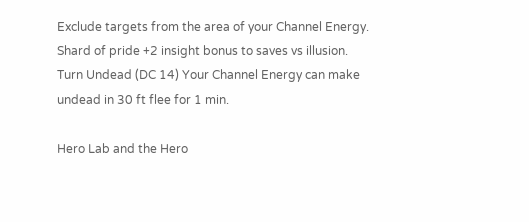Exclude targets from the area of your Channel Energy.
Shard of pride +2 insight bonus to saves vs illusion.
Turn Undead (DC 14) Your Channel Energy can make undead in 30 ft flee for 1 min.

Hero Lab and the Hero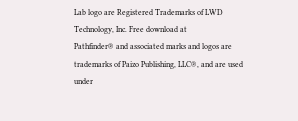Lab logo are Registered Trademarks of LWD Technology, Inc. Free download at
Pathfinder® and associated marks and logos are trademarks of Paizo Publishing, LLC®, and are used under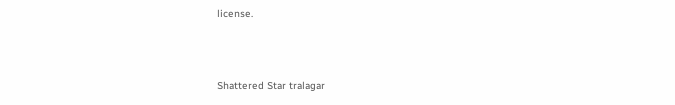license.



Shattered Star tralagar